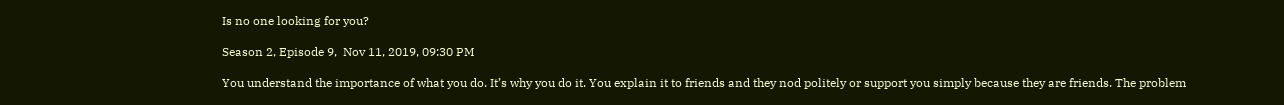Is no one looking for you?

Season 2, Episode 9,  Nov 11, 2019, 09:30 PM

You understand the importance of what you do. It’s why you do it. You explain it to friends and they nod politely or support you simply because they are friends. The problem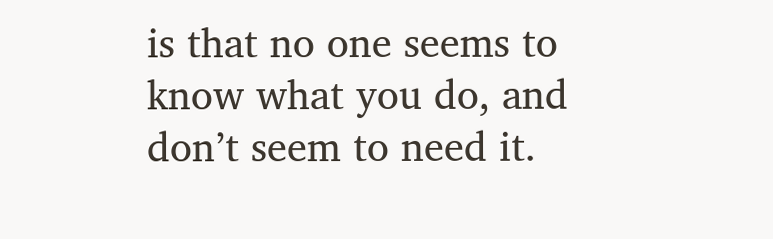is that no one seems to know what you do, and don’t seem to need it.